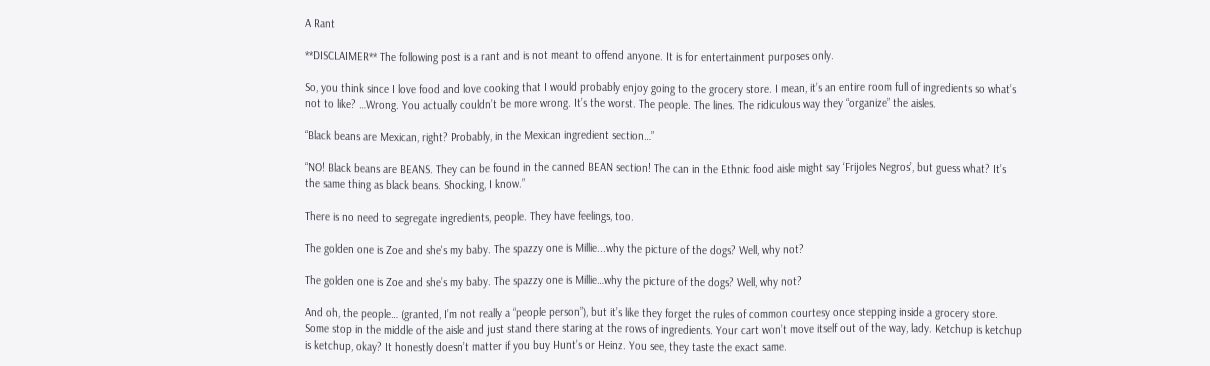A Rant

**DISCLAIMER** The following post is a rant and is not meant to offend anyone. It is for entertainment purposes only.

So, you think since I love food and love cooking that I would probably enjoy going to the grocery store. I mean, it’s an entire room full of ingredients so what’s not to like? …Wrong. You actually couldn’t be more wrong. It’s the worst. The people. The lines. The ridiculous way they “organize” the aisles.

“Black beans are Mexican, right? Probably, in the Mexican ingredient section…”

“NO! Black beans are BEANS. They can be found in the canned BEAN section! The can in the Ethnic food aisle might say ‘Frijoles Negros’, but guess what? It’s the same thing as black beans. Shocking, I know.”

There is no need to segregate ingredients, people. They have feelings, too.

The golden one is Zoe and she's my baby. The spazzy one is Millie...why the picture of the dogs? Well, why not?

The golden one is Zoe and she’s my baby. The spazzy one is Millie…why the picture of the dogs? Well, why not?

And oh, the people… (granted, I’m not really a “people person”), but it’s like they forget the rules of common courtesy once stepping inside a grocery store. Some stop in the middle of the aisle and just stand there staring at the rows of ingredients. Your cart won’t move itself out of the way, lady. Ketchup is ketchup is ketchup, okay? It honestly doesn’t matter if you buy Hunt’s or Heinz. You see, they taste the exact same.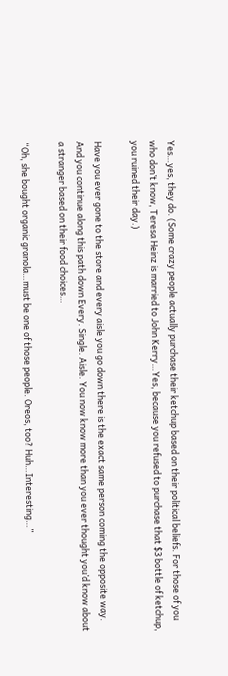Yes…yes, they do. (Some crazy people actually purchase their ketchup based on their political beliefs. For those of you who don’t know, Teresa Heinz is married to John Kerry…Yes, because you refused to purchase that $3 bottle of ketchup, you ruined their day.)

Have you ever gone to the store and every aisle you go down there is the exact same person coming the opposite way. And you continue along this path down Every. Single. Aisle. You now know more than you ever thought you’d know about a stranger based on their food choices…

“Oh, she bought organic granola…must be one of those people. Oreos, too? Huh…Interesting…”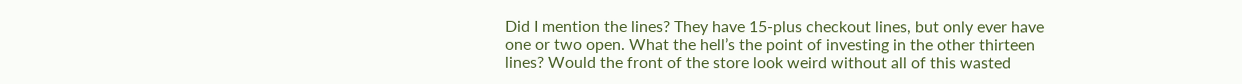Did I mention the lines? They have 15-plus checkout lines, but only ever have one or two open. What the hell’s the point of investing in the other thirteen lines? Would the front of the store look weird without all of this wasted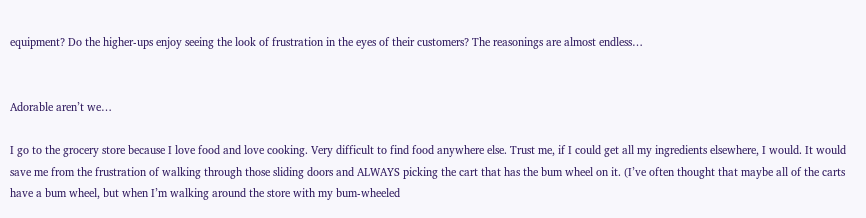equipment? Do the higher-ups enjoy seeing the look of frustration in the eyes of their customers? The reasonings are almost endless…


Adorable aren’t we…

I go to the grocery store because I love food and love cooking. Very difficult to find food anywhere else. Trust me, if I could get all my ingredients elsewhere, I would. It would save me from the frustration of walking through those sliding doors and ALWAYS picking the cart that has the bum wheel on it. (I’ve often thought that maybe all of the carts have a bum wheel, but when I’m walking around the store with my bum-wheeled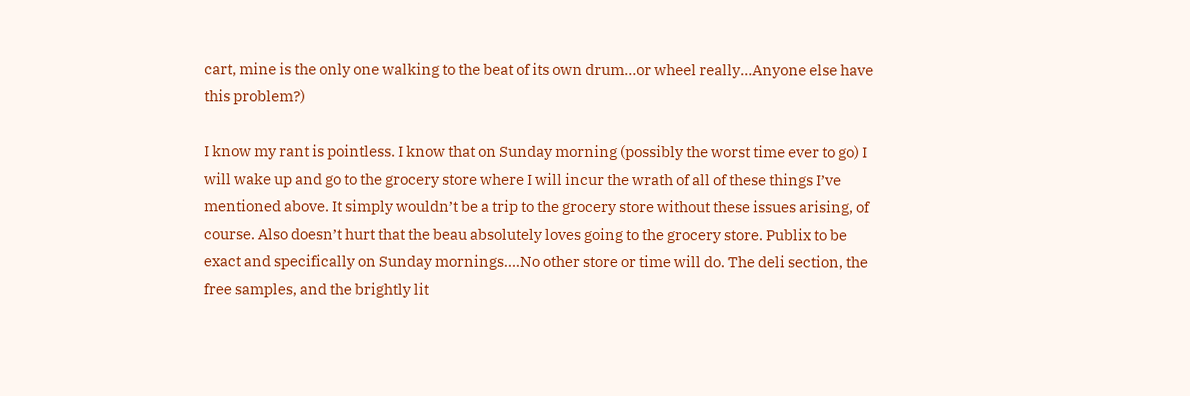cart, mine is the only one walking to the beat of its own drum…or wheel really…Anyone else have this problem?)

I know my rant is pointless. I know that on Sunday morning (possibly the worst time ever to go) I will wake up and go to the grocery store where I will incur the wrath of all of these things I’ve mentioned above. It simply wouldn’t be a trip to the grocery store without these issues arising, of course. Also doesn’t hurt that the beau absolutely loves going to the grocery store. Publix to be exact and specifically on Sunday mornings….No other store or time will do. The deli section, the free samples, and the brightly lit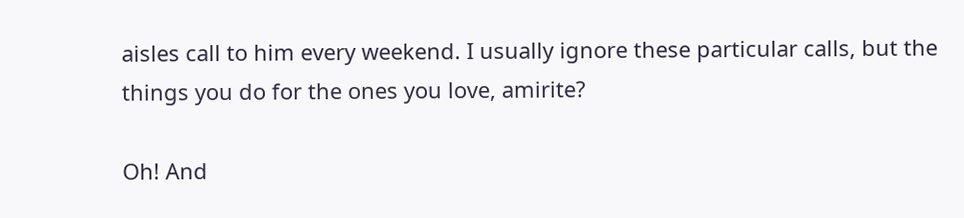aisles call to him every weekend. I usually ignore these particular calls, but the things you do for the ones you love, amirite?

Oh! And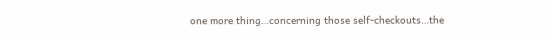one more thing…concerning those self-checkouts…the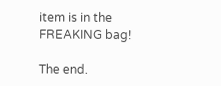item is in the FREAKING bag!

The end.